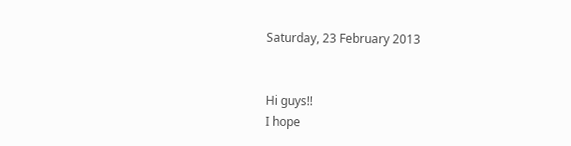Saturday, 23 February 2013


Hi guys!!
I hope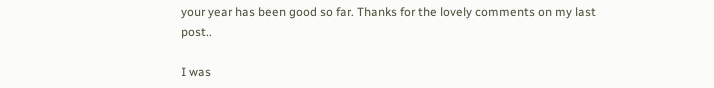your year has been good so far. Thanks for the lovely comments on my last post..

I was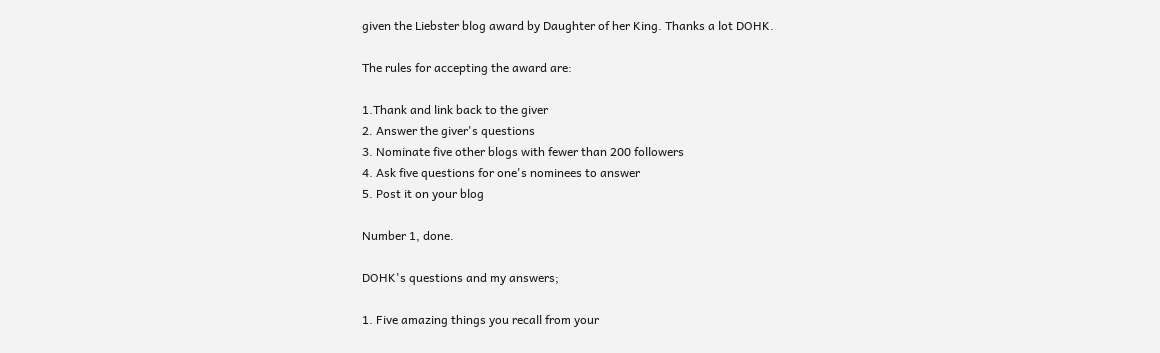given the Liebster blog award by Daughter of her King. Thanks a lot DOHK.

The rules for accepting the award are:

1.Thank and link back to the giver
2. Answer the giver's questions
3. Nominate five other blogs with fewer than 200 followers
4. Ask five questions for one's nominees to answer
5. Post it on your blog

Number 1, done.

DOHK's questions and my answers;

1. Five amazing things you recall from your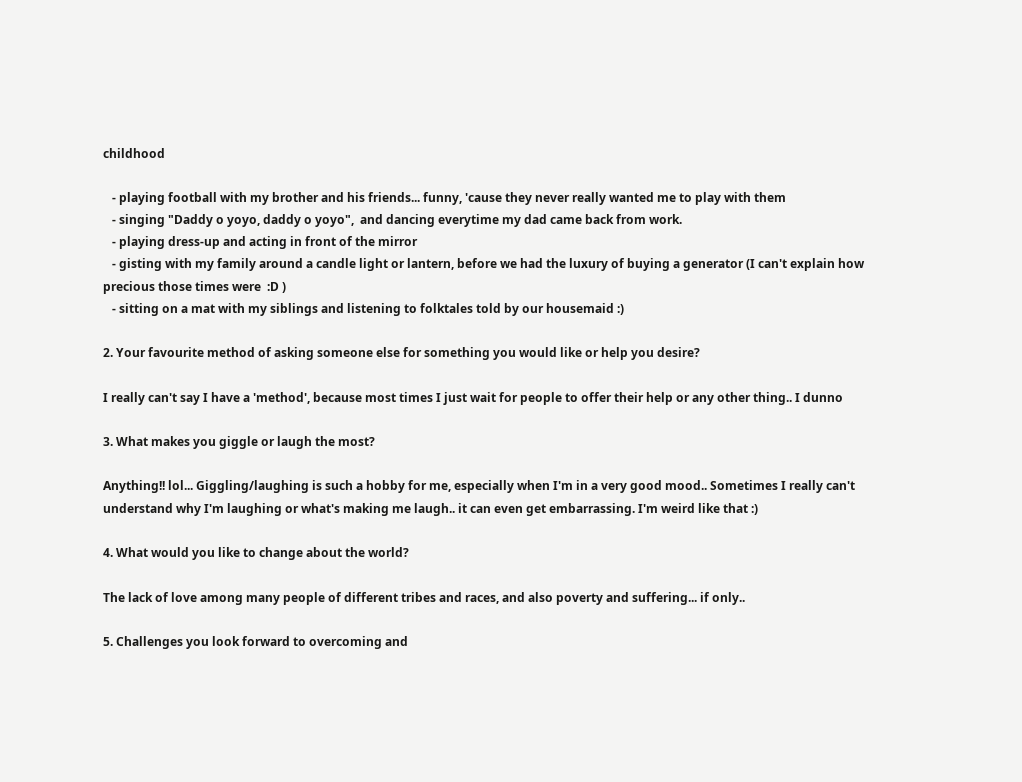childhood

   - playing football with my brother and his friends... funny, 'cause they never really wanted me to play with them
   - singing "Daddy o yoyo, daddy o yoyo",  and dancing everytime my dad came back from work.
   - playing dress-up and acting in front of the mirror
   - gisting with my family around a candle light or lantern, before we had the luxury of buying a generator (I can't explain how precious those times were  :D )
   - sitting on a mat with my siblings and listening to folktales told by our housemaid :)

2. Your favourite method of asking someone else for something you would like or help you desire?

I really can't say I have a 'method', because most times I just wait for people to offer their help or any other thing.. I dunno

3. What makes you giggle or laugh the most?

Anything!! lol... Giggling/laughing is such a hobby for me, especially when I'm in a very good mood.. Sometimes I really can't understand why I'm laughing or what's making me laugh.. it can even get embarrassing. I'm weird like that :)

4. What would you like to change about the world?

The lack of love among many people of different tribes and races, and also poverty and suffering... if only..

5. Challenges you look forward to overcoming and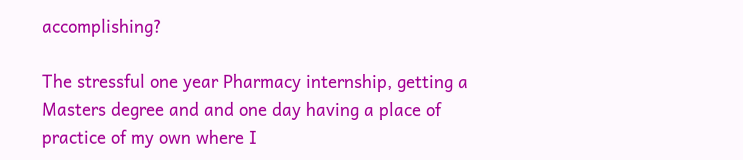accomplishing?

The stressful one year Pharmacy internship, getting a Masters degree and and one day having a place of practice of my own where I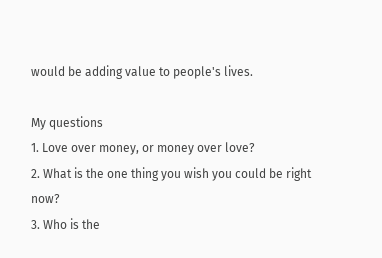would be adding value to people's lives.

My questions
1. Love over money, or money over love?
2. What is the one thing you wish you could be right now?
3. Who is the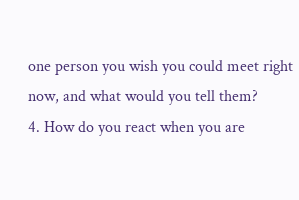one person you wish you could meet right now, and what would you tell them?
4. How do you react when you are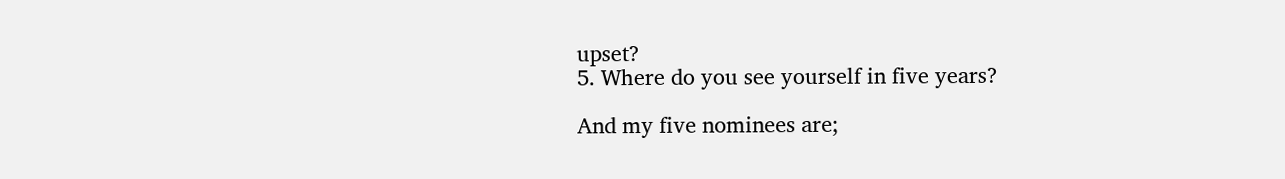upset?
5. Where do you see yourself in five years?

And my five nominees are;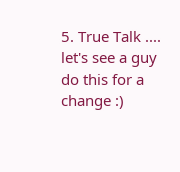5. True Talk .... let's see a guy do this for a change :)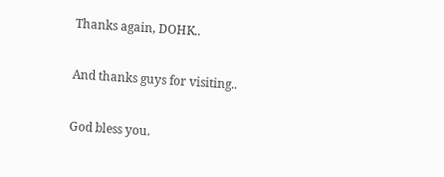Thanks again, DOHK..

And thanks guys for visiting..

God bless you.